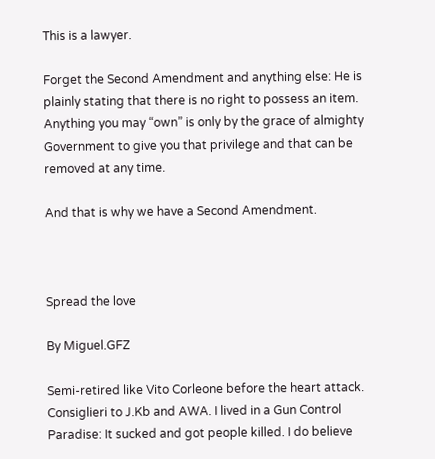This is a lawyer.

Forget the Second Amendment and anything else: He is plainly stating that there is no right to possess an item. Anything you may “own” is only by the grace of almighty Government to give you that privilege and that can be removed at any time.

And that is why we have a Second Amendment.



Spread the love

By Miguel.GFZ

Semi-retired like Vito Corleone before the heart attack. Consiglieri to J.Kb and AWA. I lived in a Gun Control Paradise: It sucked and got people killed. I do believe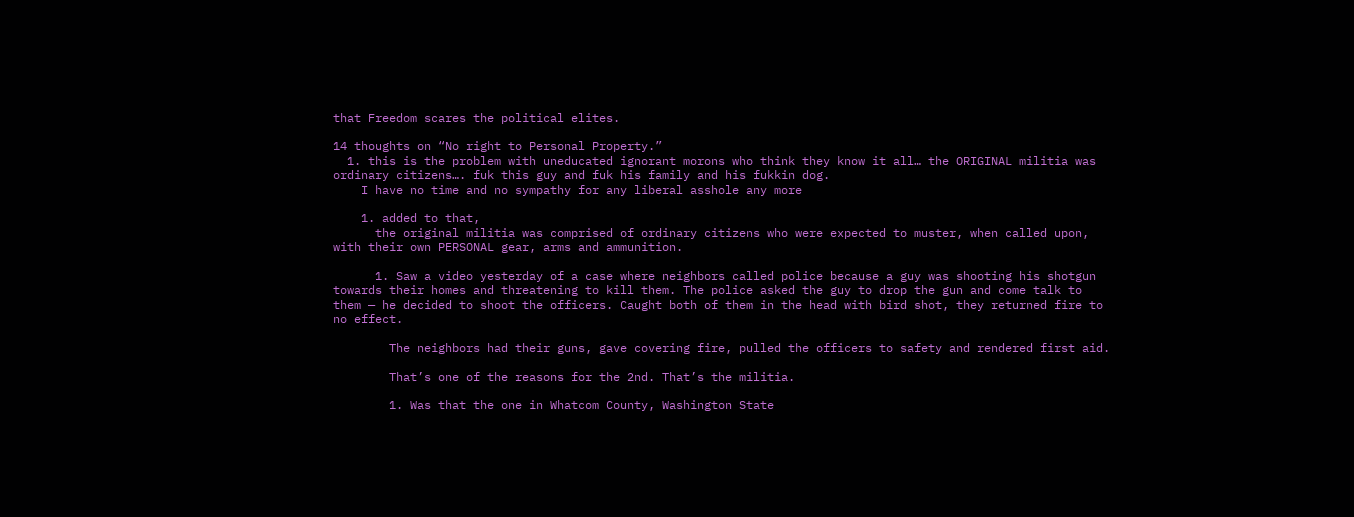that Freedom scares the political elites.

14 thoughts on “No right to Personal Property.”
  1. this is the problem with uneducated ignorant morons who think they know it all… the ORIGINAL militia was ordinary citizens…. fuk this guy and fuk his family and his fukkin dog.
    I have no time and no sympathy for any liberal asshole any more

    1. added to that,
      the original militia was comprised of ordinary citizens who were expected to muster, when called upon, with their own PERSONAL gear, arms and ammunition.

      1. Saw a video yesterday of a case where neighbors called police because a guy was shooting his shotgun towards their homes and threatening to kill them. The police asked the guy to drop the gun and come talk to them — he decided to shoot the officers. Caught both of them in the head with bird shot, they returned fire to no effect.

        The neighbors had their guns, gave covering fire, pulled the officers to safety and rendered first aid.

        That’s one of the reasons for the 2nd. That’s the militia.

        1. Was that the one in Whatcom County, Washington State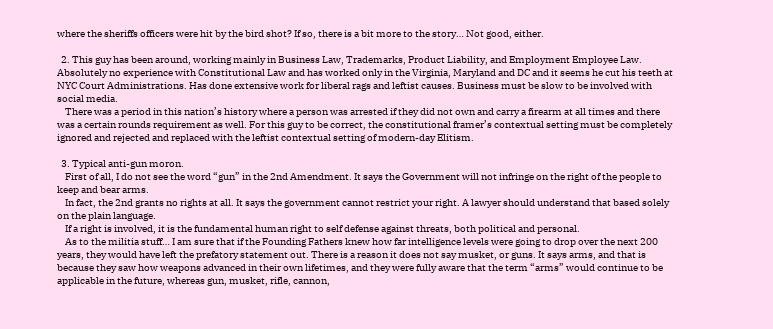where the sheriffs officers were hit by the bird shot? If so, there is a bit more to the story… Not good, either.

  2. This guy has been around, working mainly in Business Law, Trademarks, Product Liability, and Employment Employee Law. Absolutely no experience with Constitutional Law and has worked only in the Virginia, Maryland and DC and it seems he cut his teeth at NYC Court Administrations. Has done extensive work for liberal rags and leftist causes. Business must be slow to be involved with social media.
    There was a period in this nation’s history where a person was arrested if they did not own and carry a firearm at all times and there was a certain rounds requirement as well. For this guy to be correct, the constitutional framer’s contextual setting must be completely ignored and rejected and replaced with the leftist contextual setting of modern-day Elitism.

  3. Typical anti-gun moron.
    First of all, I do not see the word “gun” in the 2nd Amendment. It says the Government will not infringe on the right of the people to keep and bear arms.
    In fact, the 2nd grants no rights at all. It says the government cannot restrict your right. A lawyer should understand that based solely on the plain language.
    If a right is involved, it is the fundamental human right to self defense against threats, both political and personal.
    As to the militia stuff… I am sure that if the Founding Fathers knew how far intelligence levels were going to drop over the next 200 years, they would have left the prefatory statement out. There is a reason it does not say musket, or guns. It says arms, and that is because they saw how weapons advanced in their own lifetimes, and they were fully aware that the term “arms” would continue to be applicable in the future, whereas gun, musket, rifle, cannon,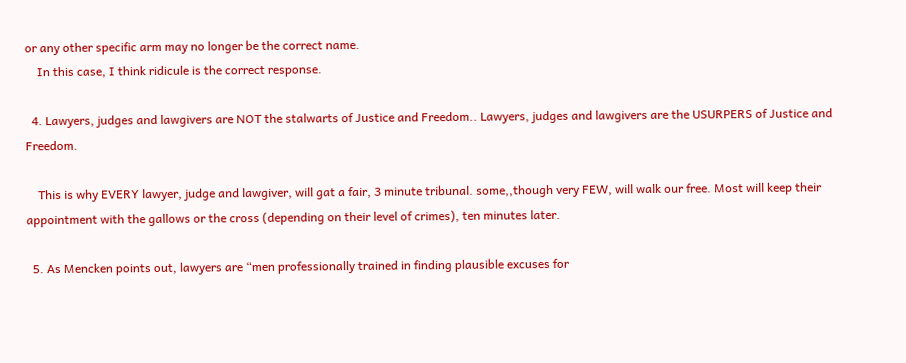or any other specific arm may no longer be the correct name.
    In this case, I think ridicule is the correct response.

  4. Lawyers, judges and lawgivers are NOT the stalwarts of Justice and Freedom.. Lawyers, judges and lawgivers are the USURPERS of Justice and Freedom.

    This is why EVERY lawyer, judge and lawgiver, will gat a fair, 3 minute tribunal. some,,though very FEW, will walk our free. Most will keep their appointment with the gallows or the cross (depending on their level of crimes), ten minutes later.

  5. As Mencken points out, lawyers are “men professionally trained in finding plausible excuses for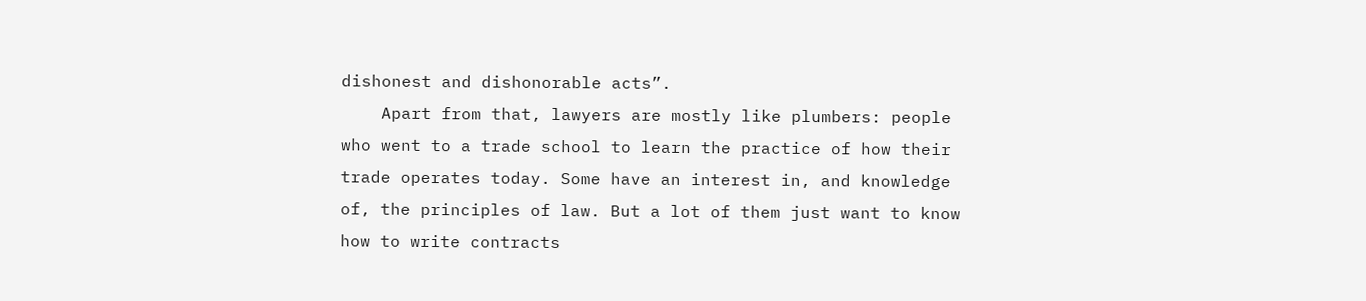dishonest and dishonorable acts”.
    Apart from that, lawyers are mostly like plumbers: people who went to a trade school to learn the practice of how their trade operates today. Some have an interest in, and knowledge of, the principles of law. But a lot of them just want to know how to write contracts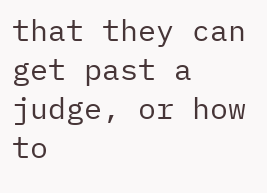that they can get past a judge, or how to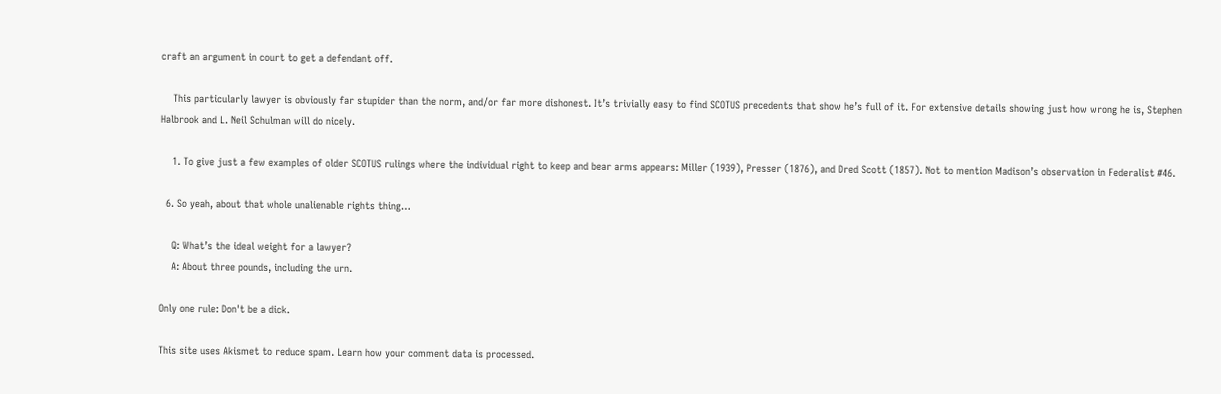craft an argument in court to get a defendant off.

    This particularly lawyer is obviously far stupider than the norm, and/or far more dishonest. It’s trivially easy to find SCOTUS precedents that show he’s full of it. For extensive details showing just how wrong he is, Stephen Halbrook and L. Neil Schulman will do nicely.

    1. To give just a few examples of older SCOTUS rulings where the individual right to keep and bear arms appears: Miller (1939), Presser (1876), and Dred Scott (1857). Not to mention Madison’s observation in Federalist #46.

  6. So yeah, about that whole unalienable rights thing…

    Q: What’s the ideal weight for a lawyer?
    A: About three pounds, including the urn.

Only one rule: Don't be a dick.

This site uses Akismet to reduce spam. Learn how your comment data is processed.